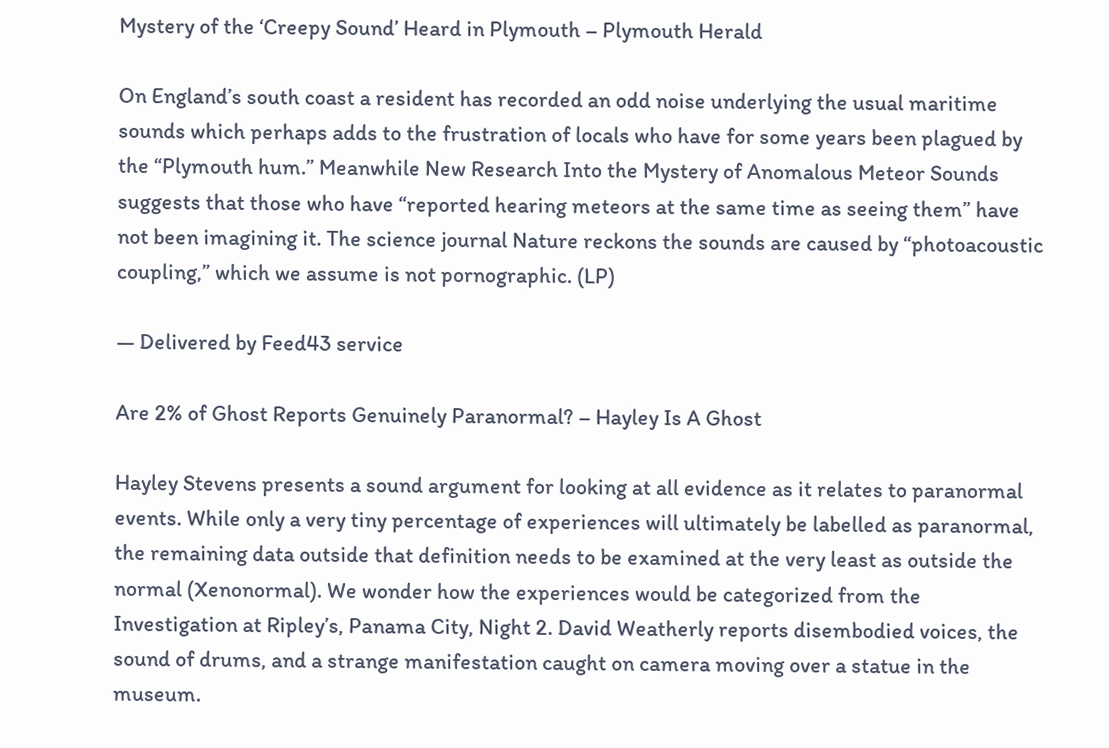Mystery of the ‘Creepy Sound’ Heard in Plymouth – Plymouth Herald

On England’s south coast a resident has recorded an odd noise underlying the usual maritime sounds which perhaps adds to the frustration of locals who have for some years been plagued by the “Plymouth hum.” Meanwhile New Research Into the Mystery of Anomalous Meteor Sounds suggests that those who have “reported hearing meteors at the same time as seeing them” have not been imagining it. The science journal Nature reckons the sounds are caused by “photoacoustic coupling,” which we assume is not pornographic. (LP)

— Delivered by Feed43 service

Are 2% of Ghost Reports Genuinely Paranormal? – Hayley Is A Ghost

Hayley Stevens presents a sound argument for looking at all evidence as it relates to paranormal events. While only a very tiny percentage of experiences will ultimately be labelled as paranormal, the remaining data outside that definition needs to be examined at the very least as outside the normal (Xenonormal). We wonder how the experiences would be categorized from the Investigation at Ripley’s, Panama City, Night 2. David Weatherly reports disembodied voices, the sound of drums, and a strange manifestation caught on camera moving over a statue in the museum.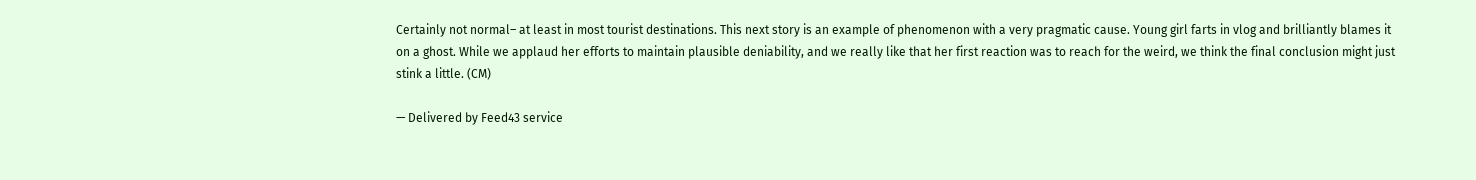Certainly not normal– at least in most tourist destinations. This next story is an example of phenomenon with a very pragmatic cause. Young girl farts in vlog and brilliantly blames it on a ghost. While we applaud her efforts to maintain plausible deniability, and we really like that her first reaction was to reach for the weird, we think the final conclusion might just stink a little. (CM)

— Delivered by Feed43 service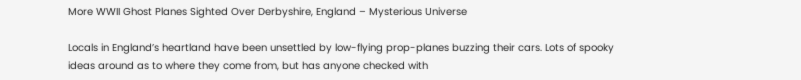More WWII Ghost Planes Sighted Over Derbyshire, England – Mysterious Universe

Locals in England’s heartland have been unsettled by low-flying prop-planes buzzing their cars. Lots of spooky ideas around as to where they come from, but has anyone checked with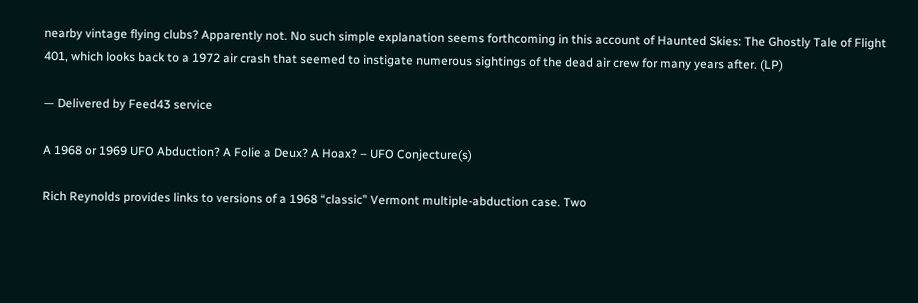nearby vintage flying clubs? Apparently not. No such simple explanation seems forthcoming in this account of Haunted Skies: The Ghostly Tale of Flight 401, which looks back to a 1972 air crash that seemed to instigate numerous sightings of the dead air crew for many years after. (LP)

— Delivered by Feed43 service

A 1968 or 1969 UFO Abduction? A Folie a Deux? A Hoax? – UFO Conjecture(s)

Rich Reynolds provides links to versions of a 1968 “classic” Vermont multiple-abduction case. Two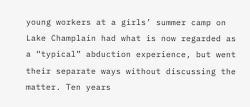young workers at a girls’ summer camp on Lake Champlain had what is now regarded as a “typical” abduction experience, but went their separate ways without discussing the matter. Ten years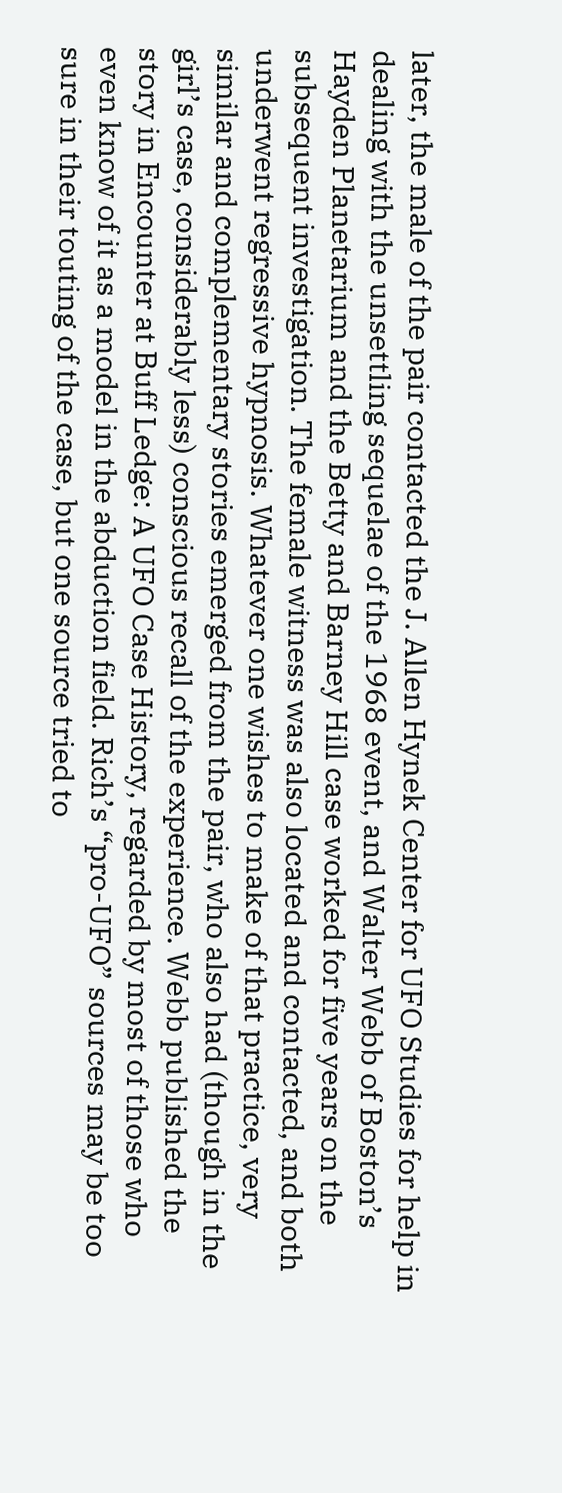later, the male of the pair contacted the J. Allen Hynek Center for UFO Studies for help in dealing with the unsettling sequelae of the 1968 event, and Walter Webb of Boston’s Hayden Planetarium and the Betty and Barney Hill case worked for five years on the subsequent investigation. The female witness was also located and contacted, and both underwent regressive hypnosis. Whatever one wishes to make of that practice, very similar and complementary stories emerged from the pair, who also had (though in the girl’s case, considerably less) conscious recall of the experience. Webb published the story in Encounter at Buff Ledge: A UFO Case History, regarded by most of those who even know of it as a model in the abduction field. Rich’s “pro-UFO” sources may be too sure in their touting of the case, but one source tried to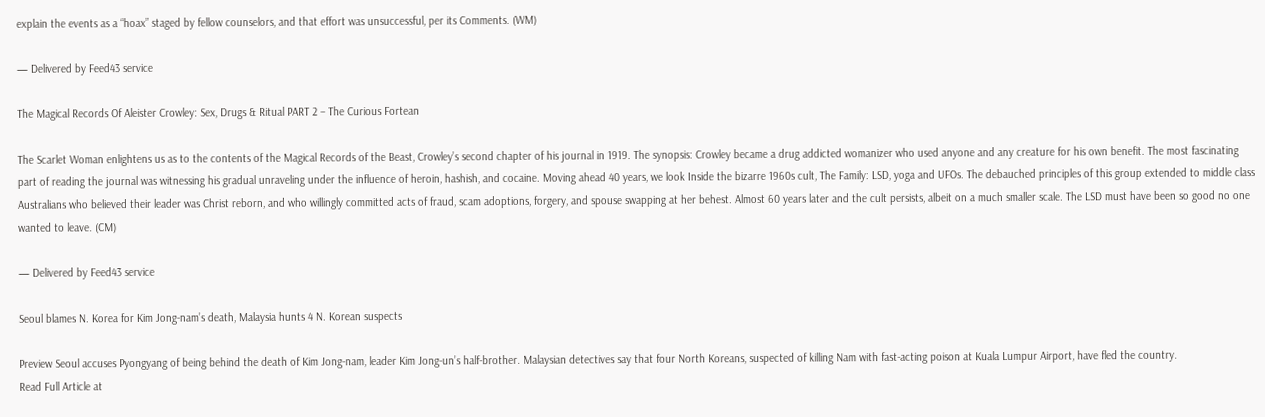explain the events as a “hoax” staged by fellow counselors, and that effort was unsuccessful, per its Comments. (WM)

— Delivered by Feed43 service

The Magical Records Of Aleister Crowley: Sex, Drugs & Ritual PART 2 – The Curious Fortean

The Scarlet Woman enlightens us as to the contents of the Magical Records of the Beast, Crowley’s second chapter of his journal in 1919. The synopsis: Crowley became a drug addicted womanizer who used anyone and any creature for his own benefit. The most fascinating part of reading the journal was witnessing his gradual unraveling under the influence of heroin, hashish, and cocaine. Moving ahead 40 years, we look Inside the bizarre 1960s cult, The Family: LSD, yoga and UFOs. The debauched principles of this group extended to middle class Australians who believed their leader was Christ reborn, and who willingly committed acts of fraud, scam adoptions, forgery, and spouse swapping at her behest. Almost 60 years later and the cult persists, albeit on a much smaller scale. The LSD must have been so good no one wanted to leave. (CM)

— Delivered by Feed43 service

Seoul blames N. Korea for Kim Jong-nam’s death, Malaysia hunts 4 N. Korean suspects

Preview Seoul accuses Pyongyang of being behind the death of Kim Jong-nam, leader Kim Jong-un’s half-brother. Malaysian detectives say that four North Koreans, suspected of killing Nam with fast-acting poison at Kuala Lumpur Airport, have fled the country.
Read Full Article at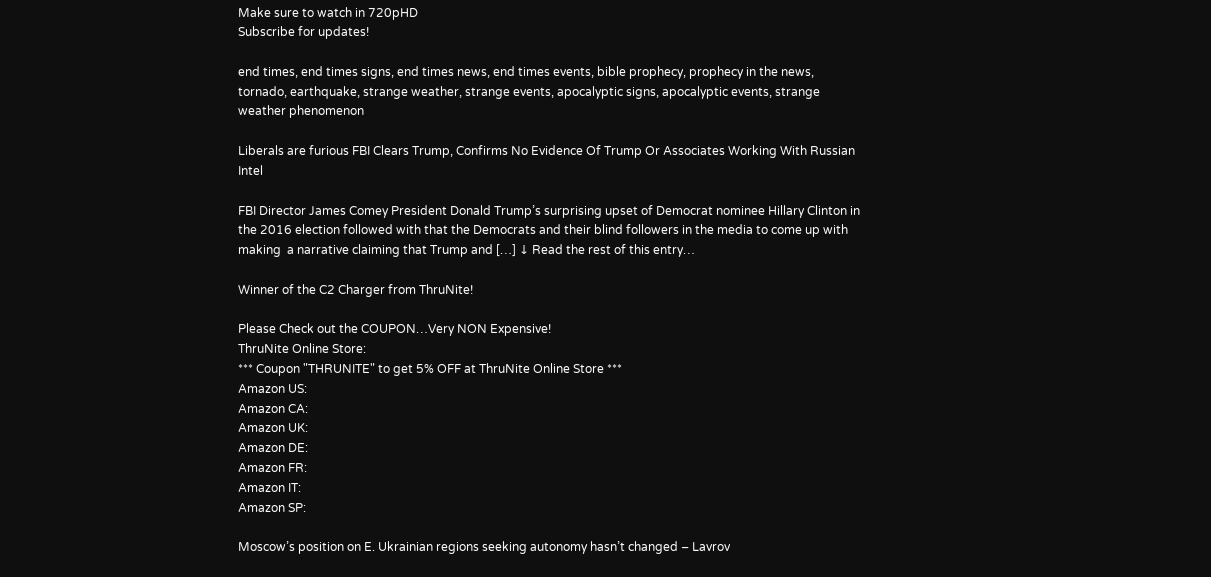Make sure to watch in 720pHD
Subscribe for updates!

end times, end times signs, end times news, end times events, bible prophecy, prophecy in the news, tornado, earthquake, strange weather, strange events, apocalyptic signs, apocalyptic events, strange weather phenomenon

Liberals are furious FBI Clears Trump, Confirms No Evidence Of Trump Or Associates Working With Russian Intel

FBI Director James Comey President Donald Trump’s surprising upset of Democrat nominee Hillary Clinton in the 2016 election followed with that the Democrats and their blind followers in the media to come up with making  a narrative claiming that Trump and […] ↓ Read the rest of this entry…

Winner of the C2 Charger from ThruNite!

Please Check out the COUPON…Very NON Expensive!
ThruNite Online Store:
*** Coupon "THRUNITE" to get 5% OFF at ThruNite Online Store ***
Amazon US:
Amazon CA:
Amazon UK:
Amazon DE:
Amazon FR:
Amazon IT:
Amazon SP:

Moscow’s position on E. Ukrainian regions seeking autonomy hasn’t changed – Lavrov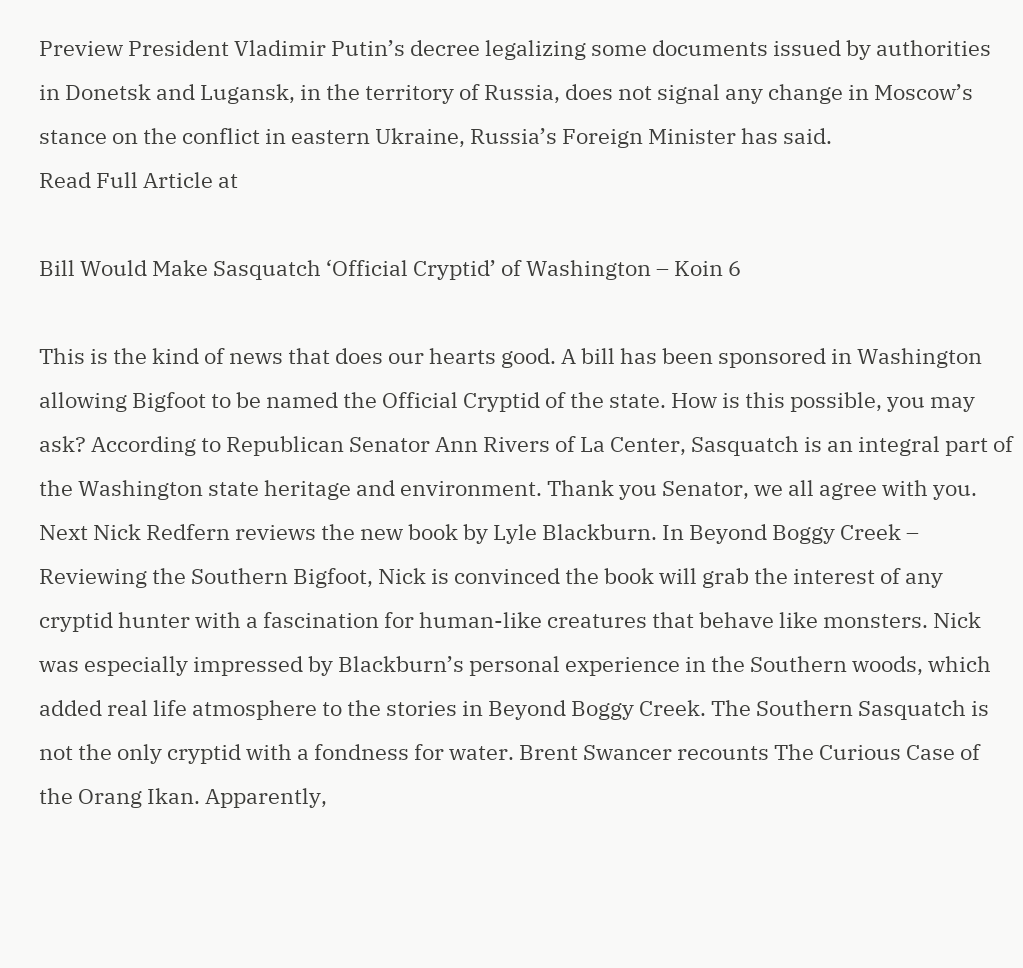Preview President Vladimir Putin’s decree legalizing some documents issued by authorities in Donetsk and Lugansk, in the territory of Russia, does not signal any change in Moscow’s stance on the conflict in eastern Ukraine, Russia’s Foreign Minister has said.
Read Full Article at

Bill Would Make Sasquatch ‘Official Cryptid’ of Washington – Koin 6

This is the kind of news that does our hearts good. A bill has been sponsored in Washington allowing Bigfoot to be named the Official Cryptid of the state. How is this possible, you may ask? According to Republican Senator Ann Rivers of La Center, Sasquatch is an integral part of the Washington state heritage and environment. Thank you Senator, we all agree with you. Next Nick Redfern reviews the new book by Lyle Blackburn. In Beyond Boggy Creek – Reviewing the Southern Bigfoot, Nick is convinced the book will grab the interest of any cryptid hunter with a fascination for human-like creatures that behave like monsters. Nick was especially impressed by Blackburn’s personal experience in the Southern woods, which added real life atmosphere to the stories in Beyond Boggy Creek. The Southern Sasquatch is not the only cryptid with a fondness for water. Brent Swancer recounts The Curious Case of the Orang Ikan. Apparently,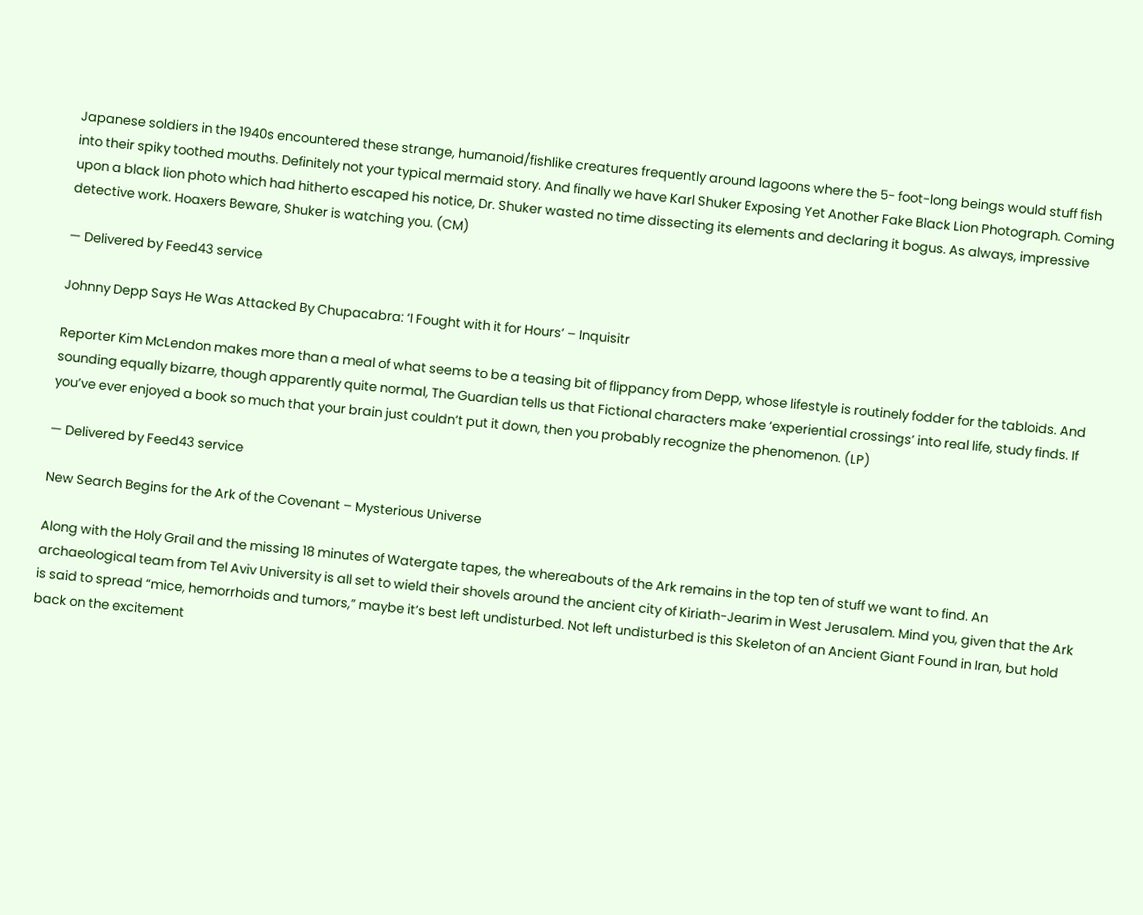Japanese soldiers in the 1940s encountered these strange, humanoid/fishlike creatures frequently around lagoons where the 5- foot-long beings would stuff fish into their spiky toothed mouths. Definitely not your typical mermaid story. And finally we have Karl Shuker Exposing Yet Another Fake Black Lion Photograph. Coming upon a black lion photo which had hitherto escaped his notice, Dr. Shuker wasted no time dissecting its elements and declaring it bogus. As always, impressive detective work. Hoaxers Beware, Shuker is watching you. (CM)

— Delivered by Feed43 service

Johnny Depp Says He Was Attacked By Chupacabra: ‘I Fought with it for Hours’ – Inquisitr

Reporter Kim McLendon makes more than a meal of what seems to be a teasing bit of flippancy from Depp, whose lifestyle is routinely fodder for the tabloids. And sounding equally bizarre, though apparently quite normal, The Guardian tells us that Fictional characters make ‘experiential crossings’ into real life, study finds. If you’ve ever enjoyed a book so much that your brain just couldn’t put it down, then you probably recognize the phenomenon. (LP)

— Delivered by Feed43 service

New Search Begins for the Ark of the Covenant – Mysterious Universe

Along with the Holy Grail and the missing 18 minutes of Watergate tapes, the whereabouts of the Ark remains in the top ten of stuff we want to find. An archaeological team from Tel Aviv University is all set to wield their shovels around the ancient city of Kiriath-Jearim in West Jerusalem. Mind you, given that the Ark is said to spread “mice, hemorrhoids and tumors,” maybe it’s best left undisturbed. Not left undisturbed is this Skeleton of an Ancient Giant Found in Iran, but hold back on the excitement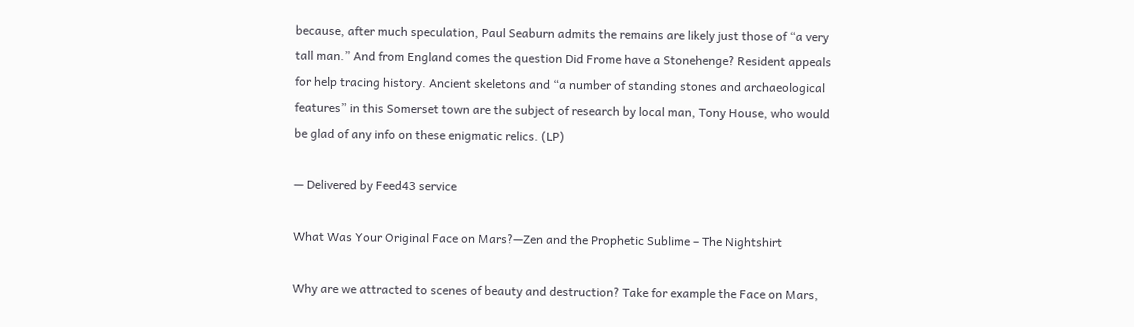because, after much speculation, Paul Seaburn admits the remains are likely just those of “a very tall man.” And from England comes the question Did Frome have a Stonehenge? Resident appeals for help tracing history. Ancient skeletons and “a number of standing stones and archaeological features” in this Somerset town are the subject of research by local man, Tony House, who would be glad of any info on these enigmatic relics. (LP)

— Delivered by Feed43 service

What Was Your Original Face on Mars?—Zen and the Prophetic Sublime – The Nightshirt

Why are we attracted to scenes of beauty and destruction? Take for example the Face on Mars,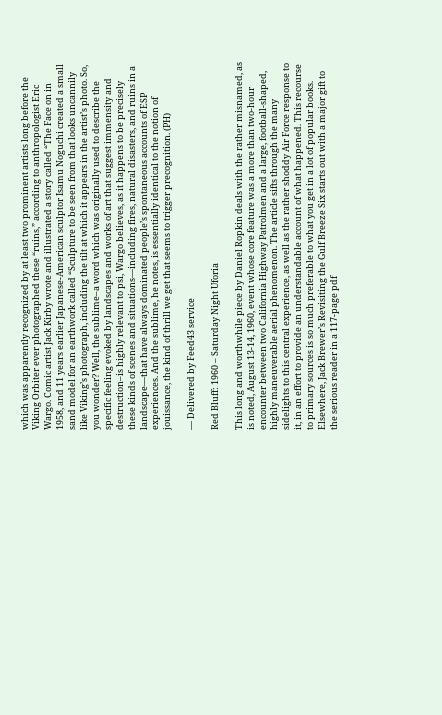which was apparently recognized by at least two prominent artists long before the Viking Orbiter ever photographed these “ruins,” according to anthropologist Eric Wargo. Comic artist Jack Kirby wrote and illustrated a story called “The Face on in 1958, and 11 years earlier Japanese-American sculptor Isamu Noguchi created a small sand model for an earthwork called “Sculpture to be seen from that looks uncannily like Viking’s photograph, including the tilt at which it appears in the artist’s photo. So, you wonder? Well, the sublime–a word which was originally used to describe the specific feeling evoked by landscapes and works of art that suggest immensity and destruction–is highly relevant to psi, Wargo believes, as it happens to be precisely these kinds of scenes and situations—including fires, natural disasters, and ruins in a landscape—that have always dominated people’s spontaneous accounts of ESP experiences. And the sublime, he notes, is essentially identical to the notion of jouissance, the kind of thrill we get that seems to trigger precognition. (PH)

— Delivered by Feed43 service

Red Bluff: 1960 – Saturday Night Uforia

This long and worthwhile piece by Daniel Ropkin deals with the rather misnamed, as is noted, August 13-14, 1960, event whose core feature was a more than two-hour encounter between two California Highway Patrolmen and a large, football-shaped, highly maneuverable aerial phenomenon. The article sifts through the many sidelights to this central experience, as well as the rather shoddy Air Force response to it, in an effort to provide an understandable account of what happened. This recourse to primary sources is so much preferable to what you get in a lot of popular books. Elsewhere, Jack Brewer’s Revisiting the Gulf Breeze Six starts out with a major gift to the serious reader in a 117-page pdf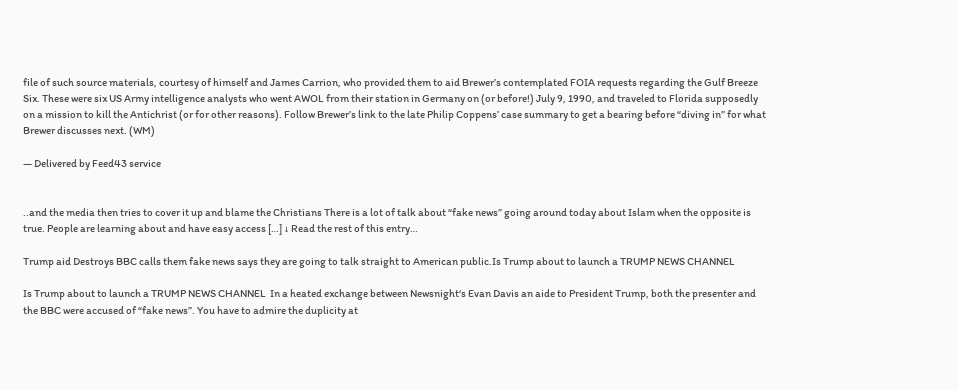file of such source materials, courtesy of himself and James Carrion, who provided them to aid Brewer’s contemplated FOIA requests regarding the Gulf Breeze Six. These were six US Army intelligence analysts who went AWOL from their station in Germany on (or before!) July 9, 1990, and traveled to Florida supposedly on a mission to kill the Antichrist (or for other reasons). Follow Brewer’s link to the late Philip Coppens’ case summary to get a bearing before “diving in” for what Brewer discusses next. (WM)

— Delivered by Feed43 service


..and the media then tries to cover it up and blame the Christians There is a lot of talk about “fake news” going around today about Islam when the opposite is true. People are learning about and have easy access […] ↓ Read the rest of this entry…

Trump aid Destroys BBC calls them fake news says they are going to talk straight to American public.Is Trump about to launch a TRUMP NEWS CHANNEL

Is Trump about to launch a TRUMP NEWS CHANNEL  In a heated exchange between Newsnight‘s Evan Davis an aide to President Trump, both the presenter and the BBC were accused of “fake news”. You have to admire the duplicity at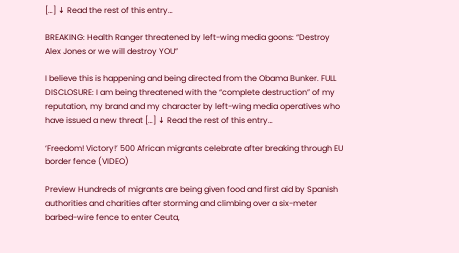[…] ↓ Read the rest of this entry…

BREAKING: Health Ranger threatened by left-wing media goons: “Destroy Alex Jones or we will destroy YOU”

I believe this is happening and being directed from the Obama Bunker. FULL DISCLOSURE: I am being threatened with the “complete destruction” of my reputation, my brand and my character by left-wing media operatives who have issued a new threat […] ↓ Read the rest of this entry…

‘Freedom! Victory!’ 500 African migrants celebrate after breaking through EU border fence (VIDEO)

Preview Hundreds of migrants are being given food and first aid by Spanish authorities and charities after storming and climbing over a six-meter barbed-wire fence to enter Ceuta,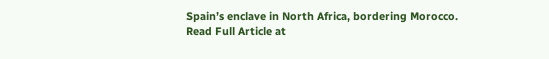Spain’s enclave in North Africa, bordering Morocco.
Read Full Article at